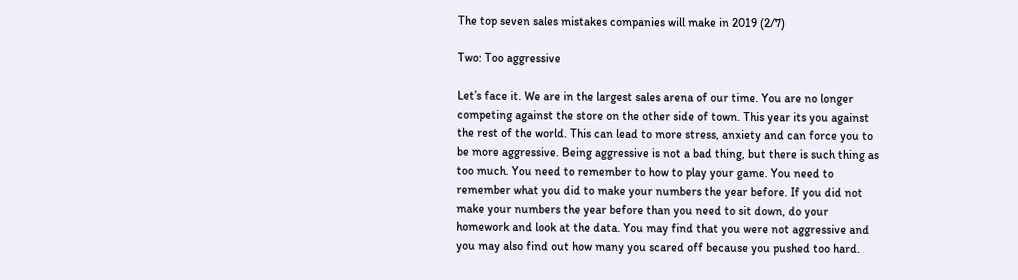The top seven sales mistakes companies will make in 2019 (2/7)

Two: Too aggressive

Let’s face it. We are in the largest sales arena of our time. You are no longer competing against the store on the other side of town. This year its you against the rest of the world. This can lead to more stress, anxiety and can force you to be more aggressive. Being aggressive is not a bad thing, but there is such thing as too much. You need to remember to how to play your game. You need to remember what you did to make your numbers the year before. If you did not make your numbers the year before than you need to sit down, do your homework and look at the data. You may find that you were not aggressive and you may also find out how many you scared off because you pushed too hard.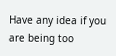Have any idea if you are being too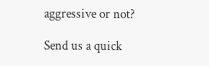aggressive or not?

Send us a quick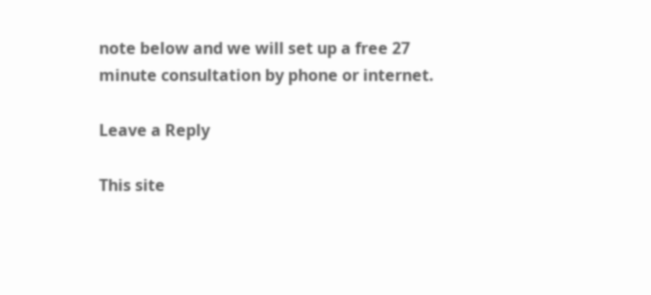note below and we will set up a free 27 minute consultation by phone or internet.

Leave a Reply

This site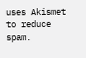uses Akismet to reduce spam.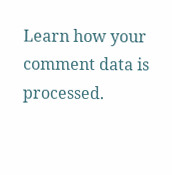Learn how your comment data is processed.